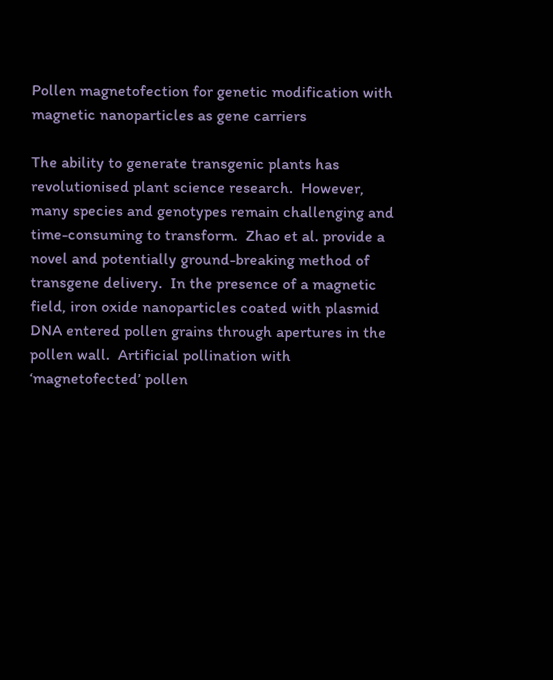Pollen magnetofection for genetic modification with magnetic nanoparticles as gene carriers

The ability to generate transgenic plants has revolutionised plant science research.  However, many species and genotypes remain challenging and time-consuming to transform.  Zhao et al. provide a novel and potentially ground-breaking method of transgene delivery.  In the presence of a magnetic field, iron oxide nanoparticles coated with plasmid DNA entered pollen grains through apertures in the pollen wall.  Artificial pollination with ‘magnetofected’ pollen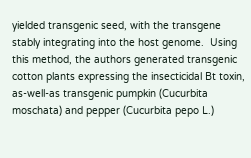yielded transgenic seed, with the transgene stably integrating into the host genome.  Using this method, the authors generated transgenic cotton plants expressing the insecticidal Bt toxin, as-well-as transgenic pumpkin (Cucurbita moschata) and pepper (Cucurbita pepo L.)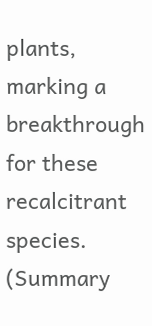plants, marking a breakthrough for these recalcitrant species. (Summary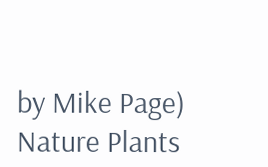by Mike Page) Nature Plants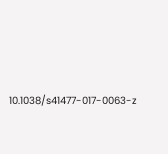10.1038/s41477-017-0063-z